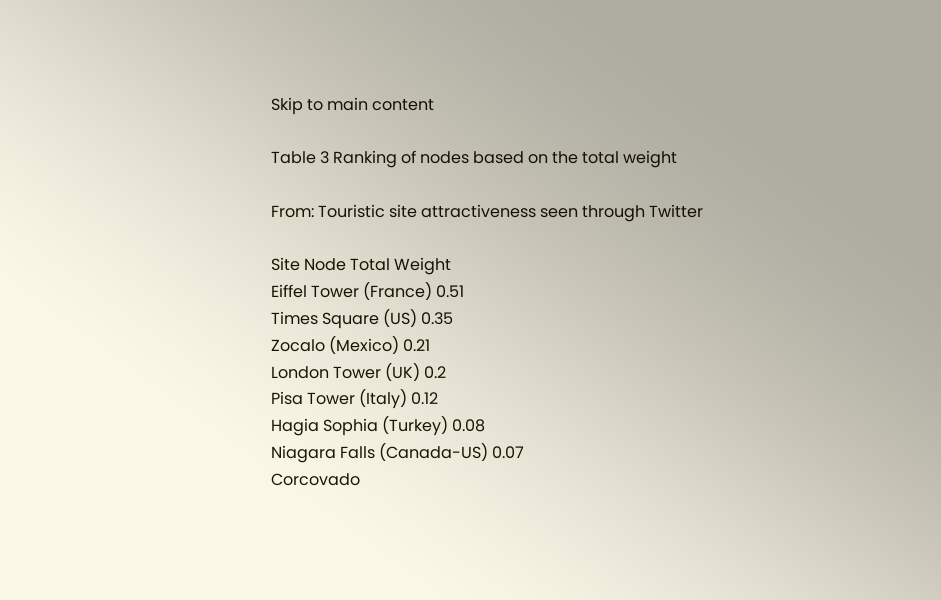Skip to main content

Table 3 Ranking of nodes based on the total weight

From: Touristic site attractiveness seen through Twitter

Site Node Total Weight
Eiffel Tower (France) 0.51
Times Square (US) 0.35
Zocalo (Mexico) 0.21
London Tower (UK) 0.2
Pisa Tower (Italy) 0.12
Hagia Sophia (Turkey) 0.08
Niagara Falls (Canada-US) 0.07
Corcovado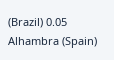(Brazil) 0.05
Alhambra (Spain)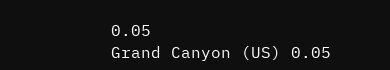0.05
Grand Canyon (US) 0.05